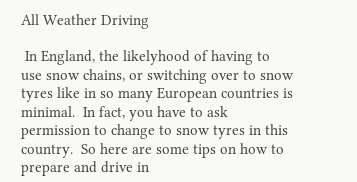All Weather Driving

 In England, the likelyhood of having to use snow chains, or switching over to snow tyres like in so many European countries is minimal.  In fact, you have to ask permission to change to snow tyres in this country.  So here are some tips on how to prepare and drive in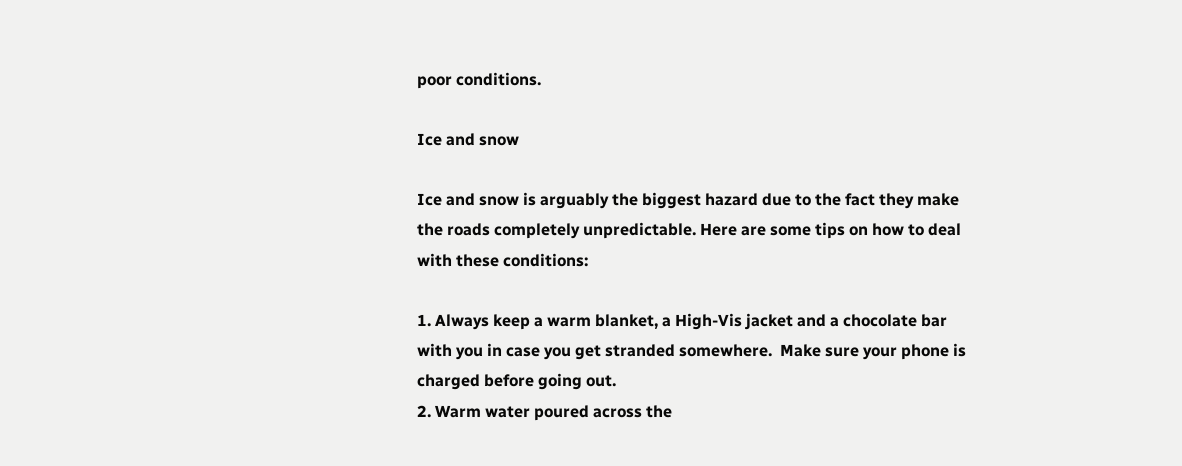poor conditions.

Ice and snow

Ice and snow is arguably the biggest hazard due to the fact they make the roads completely unpredictable. Here are some tips on how to deal with these conditions:

1. Always keep a warm blanket, a High-Vis jacket and a chocolate bar with you in case you get stranded somewhere.  Make sure your phone is charged before going out.
2. Warm water poured across the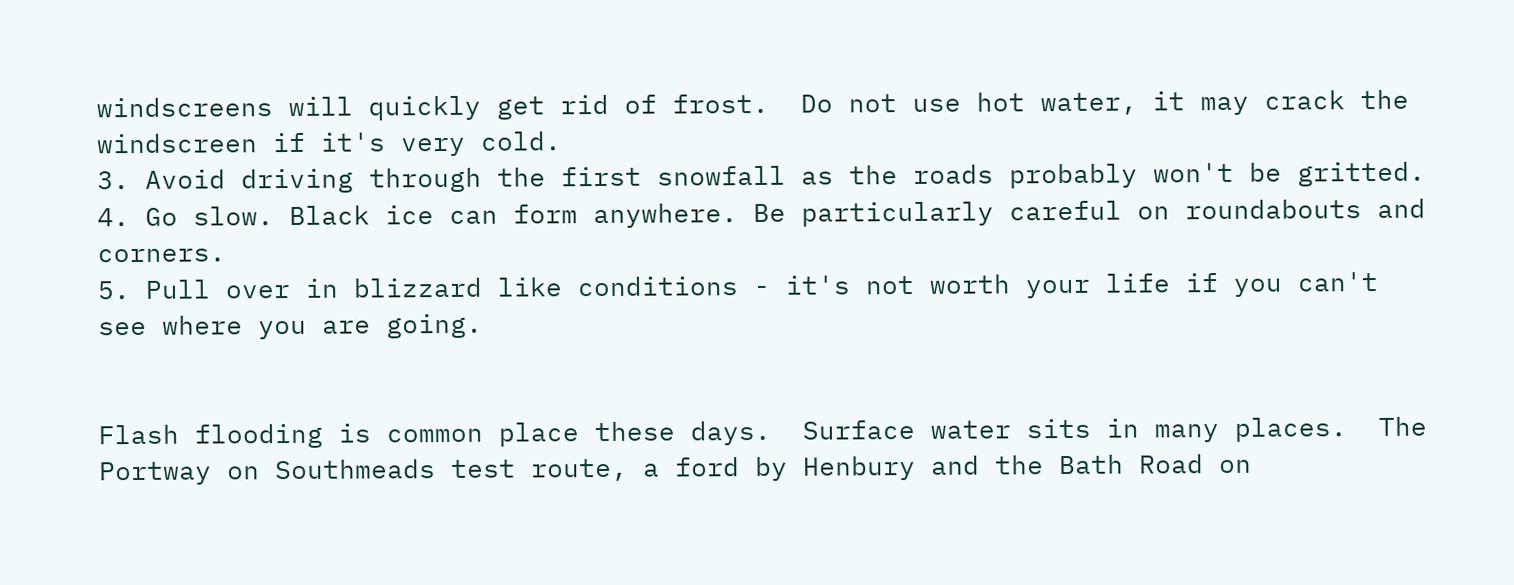windscreens will quickly get rid of frost.  Do not use hot water, it may crack the windscreen if it's very cold.
3. Avoid driving through the first snowfall as the roads probably won't be gritted.
4. Go slow. Black ice can form anywhere. Be particularly careful on roundabouts and corners.
5. Pull over in blizzard like conditions - it's not worth your life if you can't see where you are going.


Flash flooding is common place these days.  Surface water sits in many places.  The Portway on Southmeads test route, a ford by Henbury and the Bath Road on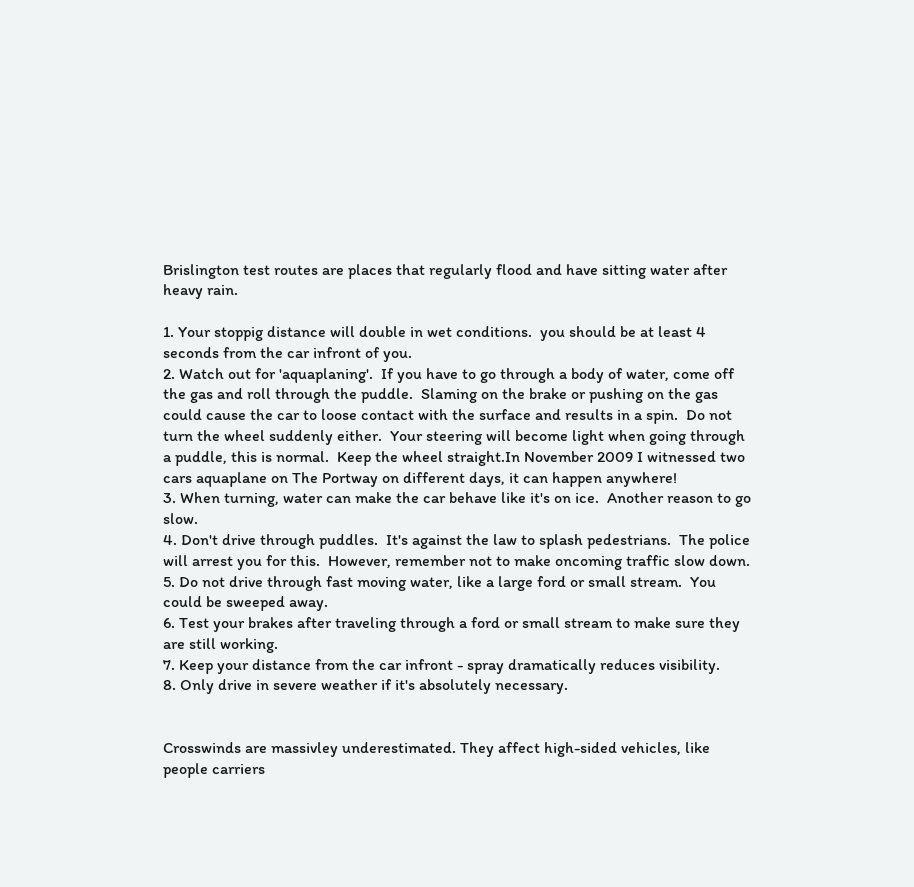Brislington test routes are places that regularly flood and have sitting water after heavy rain.

1. Your stoppig distance will double in wet conditions.  you should be at least 4 seconds from the car infront of you.
2. Watch out for 'aquaplaning'.  If you have to go through a body of water, come off the gas and roll through the puddle.  Slaming on the brake or pushing on the gas could cause the car to loose contact with the surface and results in a spin.  Do not turn the wheel suddenly either.  Your steering will become light when going through a puddle, this is normal.  Keep the wheel straight.In November 2009 I witnessed two cars aquaplane on The Portway on different days, it can happen anywhere!
3. When turning, water can make the car behave like it's on ice.  Another reason to go slow.
4. Don't drive through puddles.  It's against the law to splash pedestrians.  The police will arrest you for this.  However, remember not to make oncoming traffic slow down.
5. Do not drive through fast moving water, like a large ford or small stream.  You could be sweeped away.
6. Test your brakes after traveling through a ford or small stream to make sure they are still working.
7. Keep your distance from the car infront - spray dramatically reduces visibility.
8. Only drive in severe weather if it's absolutely necessary.


Crosswinds are massivley underestimated. They affect high-sided vehicles, like people carriers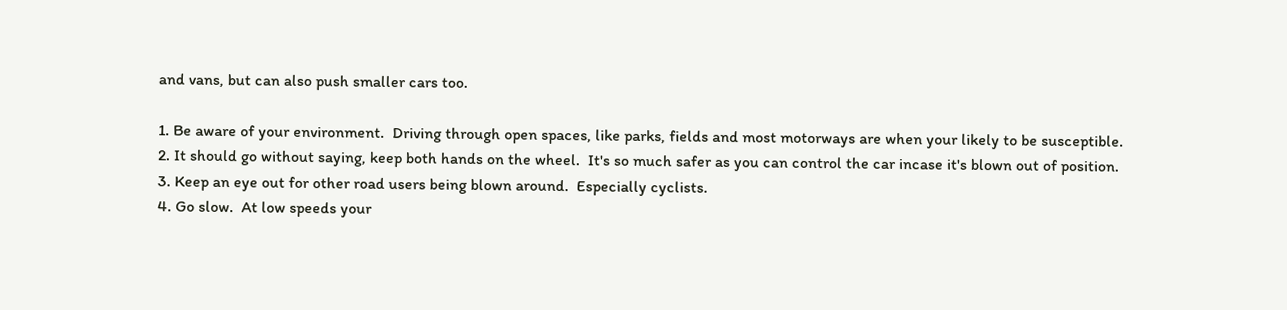and vans, but can also push smaller cars too.

1. Be aware of your environment.  Driving through open spaces, like parks, fields and most motorways are when your likely to be susceptible.
2. It should go without saying, keep both hands on the wheel.  It's so much safer as you can control the car incase it's blown out of position.
3. Keep an eye out for other road users being blown around.  Especially cyclists.
4. Go slow.  At low speeds your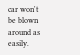car won't be blown around as easily.